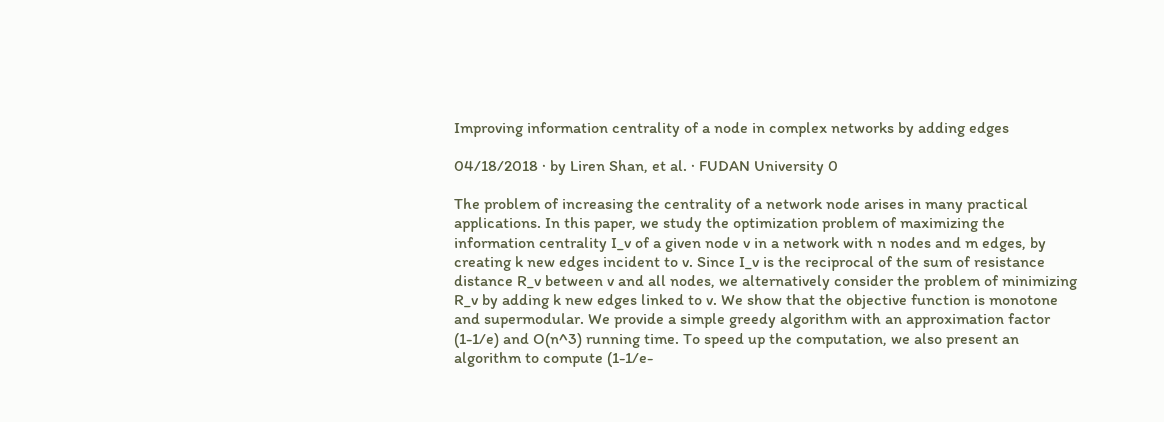Improving information centrality of a node in complex networks by adding edges

04/18/2018 ∙ by Liren Shan, et al. ∙ FUDAN University 0

The problem of increasing the centrality of a network node arises in many practical applications. In this paper, we study the optimization problem of maximizing the information centrality I_v of a given node v in a network with n nodes and m edges, by creating k new edges incident to v. Since I_v is the reciprocal of the sum of resistance distance R_v between v and all nodes, we alternatively consider the problem of minimizing R_v by adding k new edges linked to v. We show that the objective function is monotone and supermodular. We provide a simple greedy algorithm with an approximation factor (1-1/e) and O(n^3) running time. To speed up the computation, we also present an algorithm to compute (1-1/e-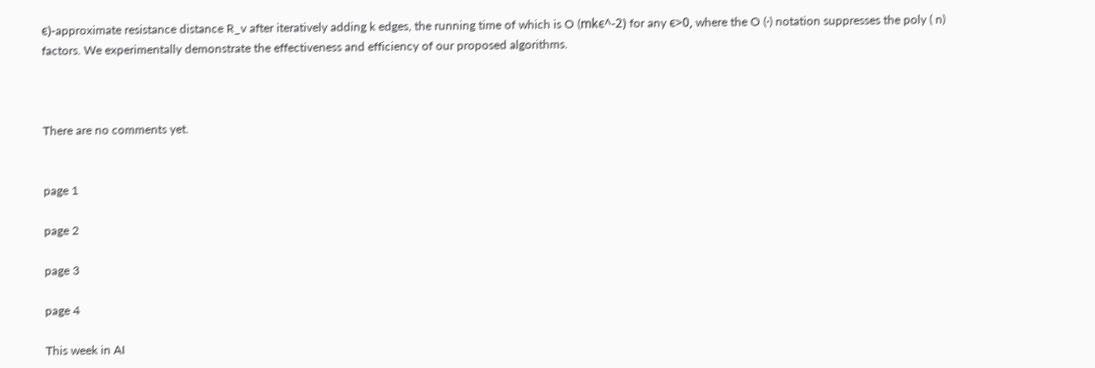ϵ)-approximate resistance distance R_v after iteratively adding k edges, the running time of which is O (mkϵ^-2) for any ϵ>0, where the O (·) notation suppresses the poly ( n) factors. We experimentally demonstrate the effectiveness and efficiency of our proposed algorithms.



There are no comments yet.


page 1

page 2

page 3

page 4

This week in AI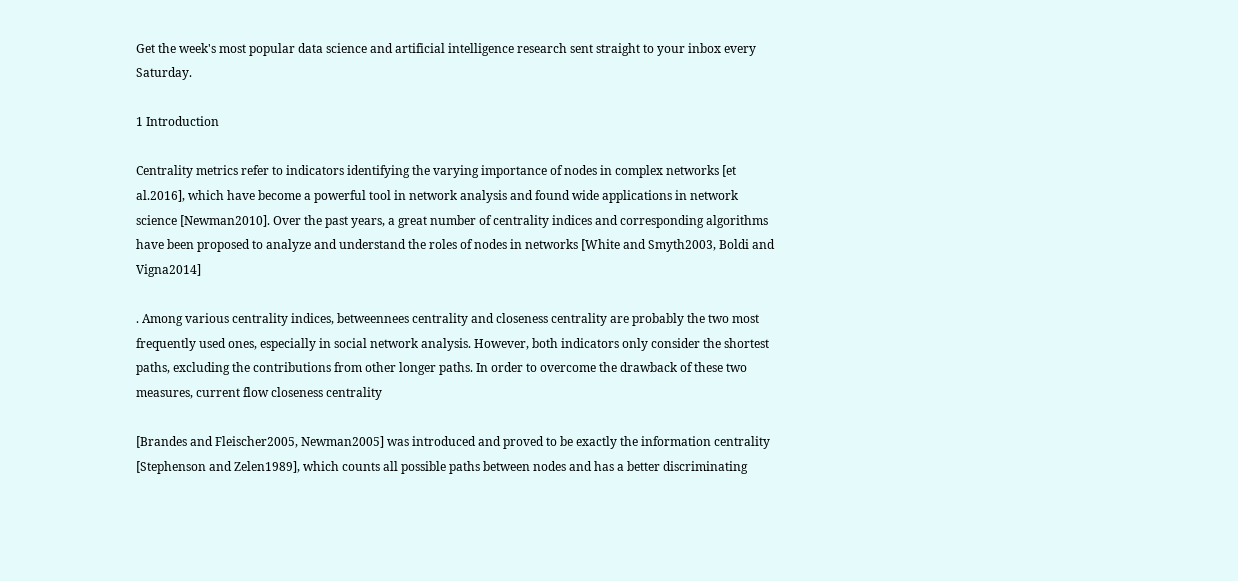Get the week's most popular data science and artificial intelligence research sent straight to your inbox every Saturday.

1 Introduction

Centrality metrics refer to indicators identifying the varying importance of nodes in complex networks [et al.2016], which have become a powerful tool in network analysis and found wide applications in network science [Newman2010]. Over the past years, a great number of centrality indices and corresponding algorithms have been proposed to analyze and understand the roles of nodes in networks [White and Smyth2003, Boldi and Vigna2014]

. Among various centrality indices, betweennees centrality and closeness centrality are probably the two most frequently used ones, especially in social network analysis. However, both indicators only consider the shortest paths, excluding the contributions from other longer paths. In order to overcome the drawback of these two measures, current flow closeness centrality

[Brandes and Fleischer2005, Newman2005] was introduced and proved to be exactly the information centrality [Stephenson and Zelen1989], which counts all possible paths between nodes and has a better discriminating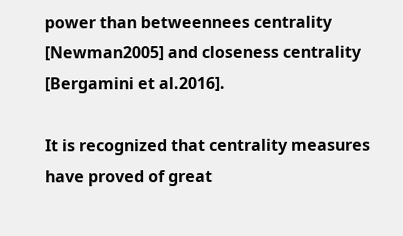power than betweennees centrality [Newman2005] and closeness centrality [Bergamini et al.2016].

It is recognized that centrality measures have proved of great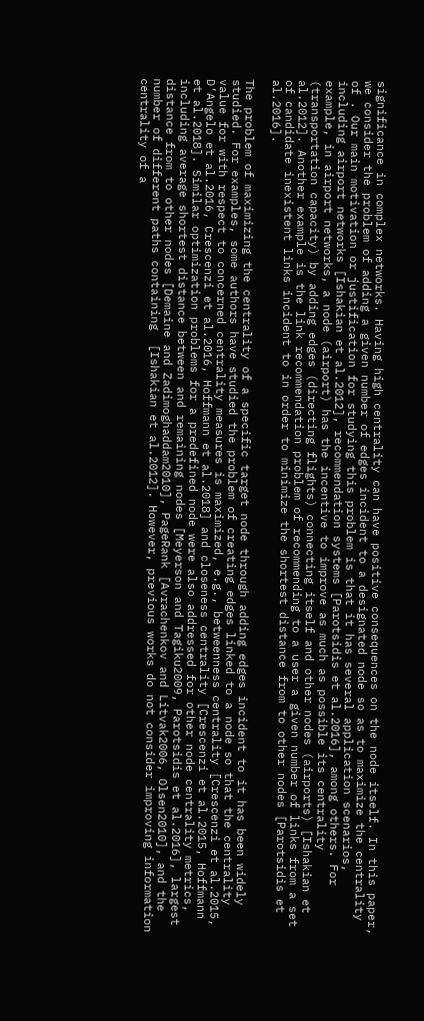significance in complex networks. Having high centrality can have positive consequences on the node itself. In this paper, we consider the problem of adding a given number of edges incident to a designated node so as to maximize the centrality of . Our main motivation or justification for studying this problem is that it has several application scenarios, including airport networks [Ishakian et al.2012], recommendation systems [Parotsidis et al.2016], among others. For example, in airport networks, a node (airport) has the incentive to improve as much as possible its centrality (transportation capacity) by adding edges (directing flights) connecting itself and other nodes (airports) [Ishakian et al.2012]. Another example is the link recommendation problem of recommending to a user a given number of links from a set of candidate inexistent links incident to in order to minimize the shortest distance from to other nodes [Parotsidis et al.2016].

The problem of maximizing the centrality of a specific target node through adding edges incident to it has been widely studied. For examples, some authors have studied the problem of creating edges linked to a node so that the centrality value for with respect to concerned centrality measures is maximized, e.g., betweenness centrality [Crescenzi et al.2015, D’Angelo et al.2016, Crescenzi et al.2016, Hoffmann et al.2018] and closeness centrality [Crescenzi et al.2015, Hoffmann et al.2018]. Similar optimization problems for a predefined node were also addressed for other node centrality metrics, including average shortest distance between and remaining nodes [Meyerson and Tagiku2009, Parotsidis et al.2016], largest distance from to other nodes [Demaine and Zadimoghaddam2010], PageRank [Avrachenkov and Litvak2006, Olsen2010], and the number of different paths containing  [Ishakian et al.2012]. However, previous works do not consider improving information centrality of a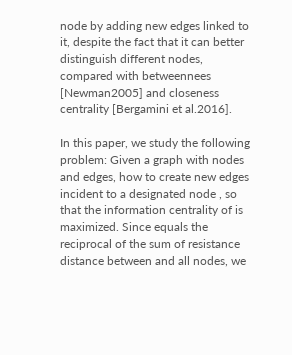node by adding new edges linked to it, despite the fact that it can better distinguish different nodes, compared with betweennees  [Newman2005] and closeness centrality [Bergamini et al.2016].

In this paper, we study the following problem: Given a graph with nodes and edges, how to create new edges incident to a designated node , so that the information centrality of is maximized. Since equals the reciprocal of the sum of resistance distance between and all nodes, we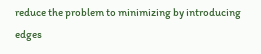reduce the problem to minimizing by introducing edges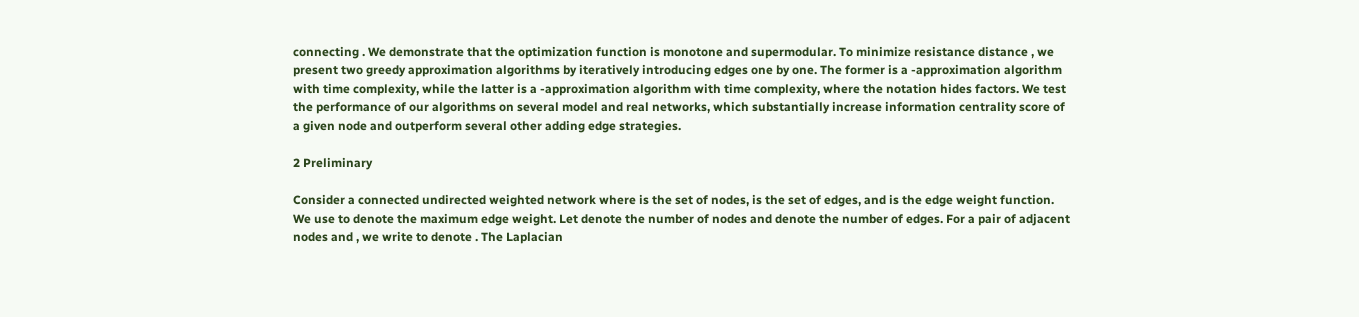connecting . We demonstrate that the optimization function is monotone and supermodular. To minimize resistance distance , we present two greedy approximation algorithms by iteratively introducing edges one by one. The former is a -approximation algorithm with time complexity, while the latter is a -approximation algorithm with time complexity, where the notation hides factors. We test the performance of our algorithms on several model and real networks, which substantially increase information centrality score of a given node and outperform several other adding edge strategies.

2 Preliminary

Consider a connected undirected weighted network where is the set of nodes, is the set of edges, and is the edge weight function. We use to denote the maximum edge weight. Let denote the number of nodes and denote the number of edges. For a pair of adjacent nodes and , we write to denote . The Laplacian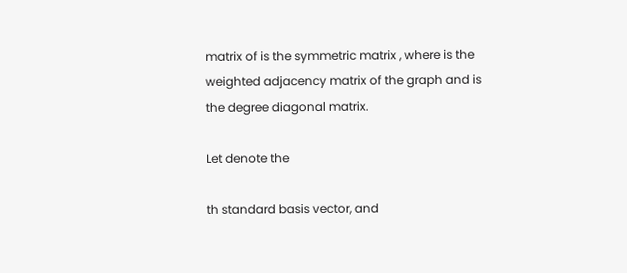matrix of is the symmetric matrix , where is the weighted adjacency matrix of the graph and is the degree diagonal matrix.

Let denote the

th standard basis vector, and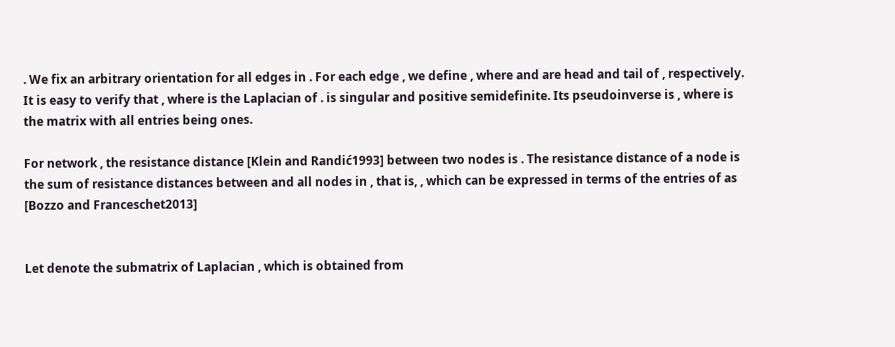. We fix an arbitrary orientation for all edges in . For each edge , we define , where and are head and tail of , respectively. It is easy to verify that , where is the Laplacian of . is singular and positive semidefinite. Its pseudoinverse is , where is the matrix with all entries being ones.

For network , the resistance distance [Klein and Randić1993] between two nodes is . The resistance distance of a node is the sum of resistance distances between and all nodes in , that is, , which can be expressed in terms of the entries of as [Bozzo and Franceschet2013]


Let denote the submatrix of Laplacian , which is obtained from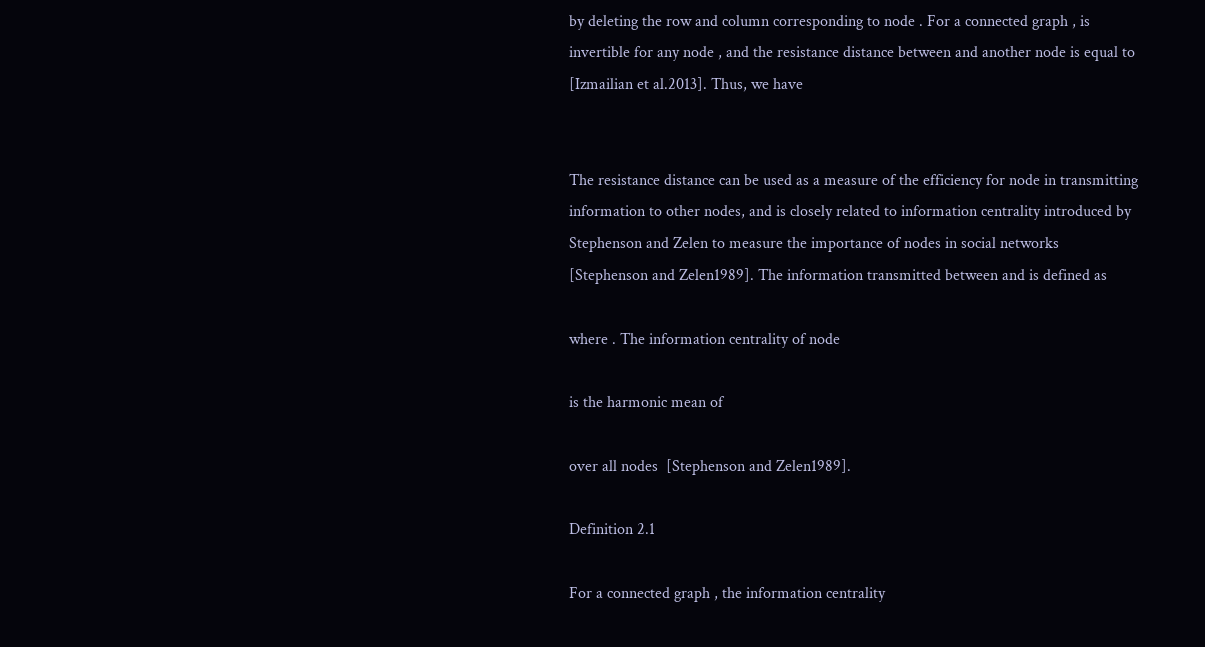by deleting the row and column corresponding to node . For a connected graph , is invertible for any node , and the resistance distance between and another node is equal to  [Izmailian et al.2013]. Thus, we have


The resistance distance can be used as a measure of the efficiency for node in transmitting information to other nodes, and is closely related to information centrality introduced by Stephenson and Zelen to measure the importance of nodes in social networks [Stephenson and Zelen1989]. The information transmitted between and is defined as

where . The information centrality of node

is the harmonic mean of

over all nodes  [Stephenson and Zelen1989].

Definition 2.1

For a connected graph , the information centrality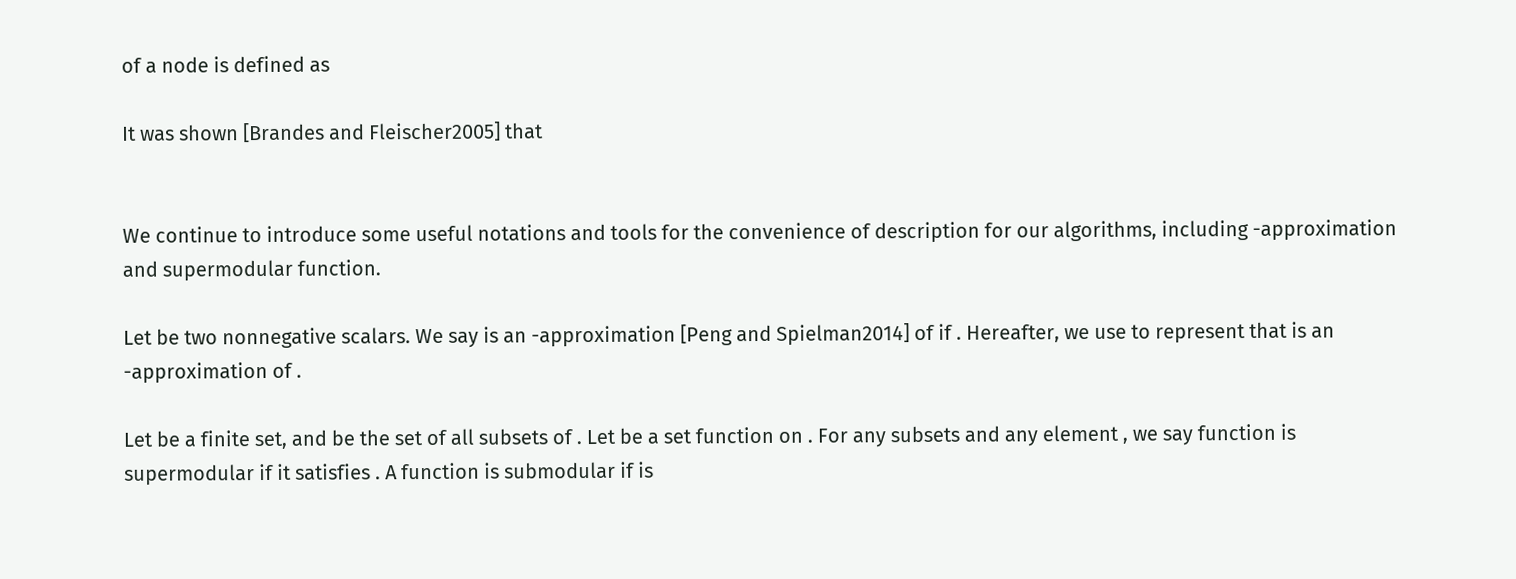of a node is defined as

It was shown [Brandes and Fleischer2005] that


We continue to introduce some useful notations and tools for the convenience of description for our algorithms, including -approximation and supermodular function.

Let be two nonnegative scalars. We say is an -approximation [Peng and Spielman2014] of if . Hereafter, we use to represent that is an -approximation of .

Let be a finite set, and be the set of all subsets of . Let be a set function on . For any subsets and any element , we say function is supermodular if it satisfies . A function is submodular if is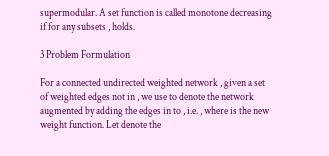supermodular. A set function is called monotone decreasing if for any subsets , holds.

3 Problem Formulation

For a connected undirected weighted network , given a set of weighted edges not in , we use to denote the network augmented by adding the edges in to , i.e. , where is the new weight function. Let denote the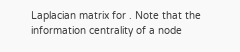Laplacian matrix for . Note that the information centrality of a node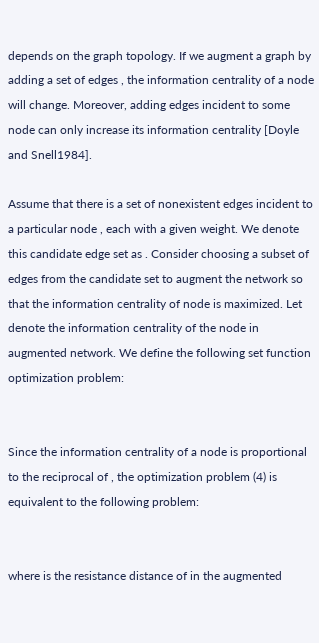depends on the graph topology. If we augment a graph by adding a set of edges , the information centrality of a node will change. Moreover, adding edges incident to some node can only increase its information centrality [Doyle and Snell1984].

Assume that there is a set of nonexistent edges incident to a particular node , each with a given weight. We denote this candidate edge set as . Consider choosing a subset of edges from the candidate set to augment the network so that the information centrality of node is maximized. Let denote the information centrality of the node in augmented network. We define the following set function optimization problem:


Since the information centrality of a node is proportional to the reciprocal of , the optimization problem (4) is equivalent to the following problem:


where is the resistance distance of in the augmented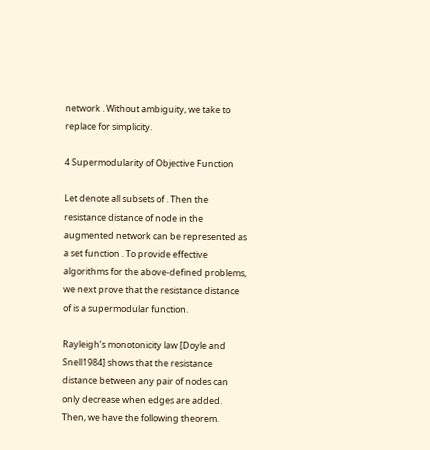network . Without ambiguity, we take to replace for simplicity.

4 Supermodularity of Objective Function

Let denote all subsets of . Then the resistance distance of node in the augmented network can be represented as a set function . To provide effective algorithms for the above-defined problems, we next prove that the resistance distance of is a supermodular function.

Rayleigh’s monotonicity law [Doyle and Snell1984] shows that the resistance distance between any pair of nodes can only decrease when edges are added. Then, we have the following theorem.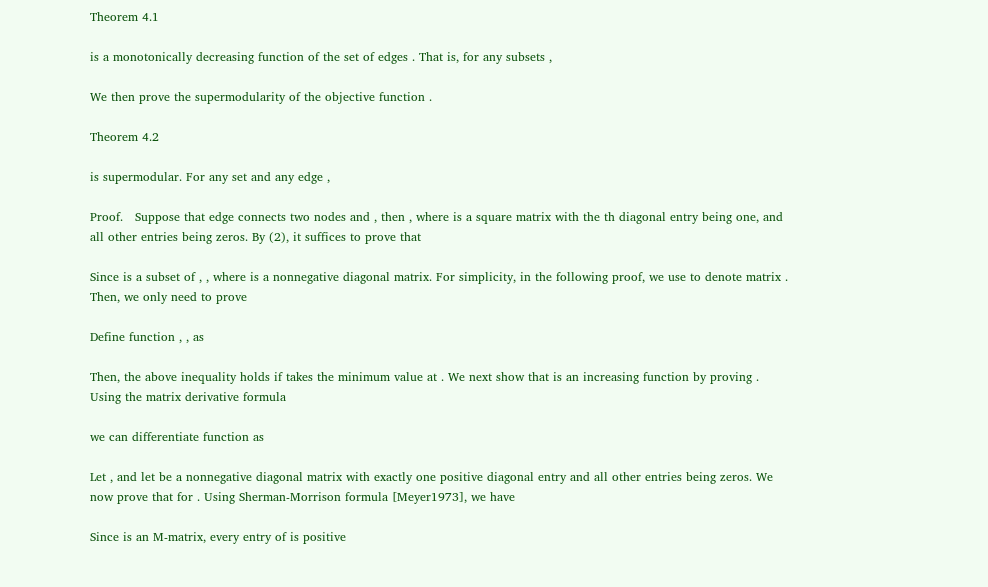Theorem 4.1

is a monotonically decreasing function of the set of edges . That is, for any subsets ,

We then prove the supermodularity of the objective function .

Theorem 4.2

is supermodular. For any set and any edge ,

Proof.   Suppose that edge connects two nodes and , then , where is a square matrix with the th diagonal entry being one, and all other entries being zeros. By (2), it suffices to prove that

Since is a subset of , , where is a nonnegative diagonal matrix. For simplicity, in the following proof, we use to denote matrix . Then, we only need to prove

Define function , , as

Then, the above inequality holds if takes the minimum value at . We next show that is an increasing function by proving . Using the matrix derivative formula

we can differentiate function as

Let , and let be a nonnegative diagonal matrix with exactly one positive diagonal entry and all other entries being zeros. We now prove that for . Using Sherman-Morrison formula [Meyer1973], we have

Since is an M-matrix, every entry of is positive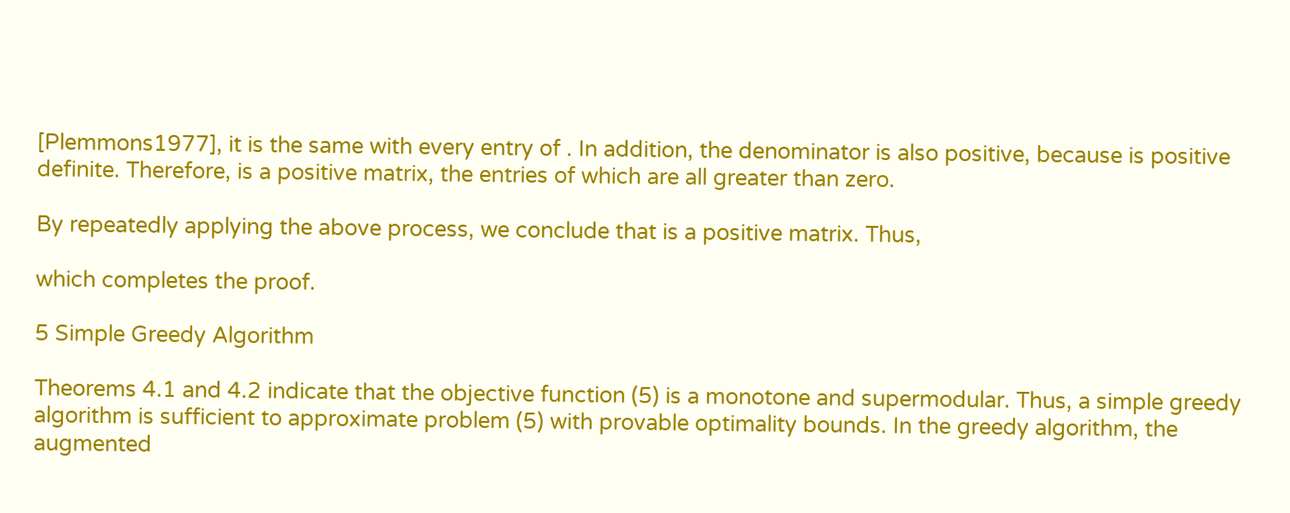[Plemmons1977], it is the same with every entry of . In addition, the denominator is also positive, because is positive definite. Therefore, is a positive matrix, the entries of which are all greater than zero.

By repeatedly applying the above process, we conclude that is a positive matrix. Thus,

which completes the proof.

5 Simple Greedy Algorithm

Theorems 4.1 and 4.2 indicate that the objective function (5) is a monotone and supermodular. Thus, a simple greedy algorithm is sufficient to approximate problem (5) with provable optimality bounds. In the greedy algorithm, the augmented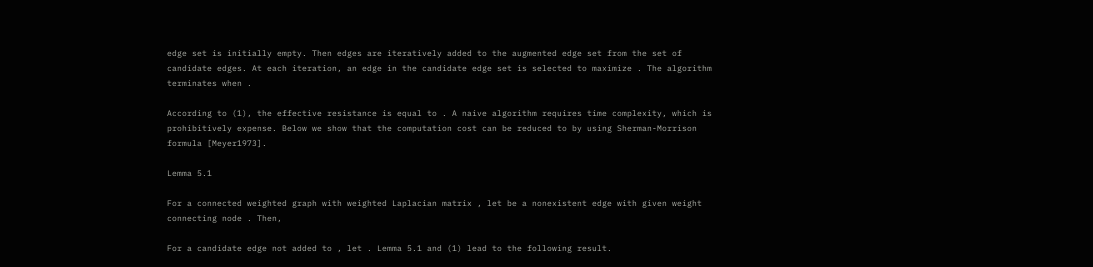edge set is initially empty. Then edges are iteratively added to the augmented edge set from the set of candidate edges. At each iteration, an edge in the candidate edge set is selected to maximize . The algorithm terminates when .

According to (1), the effective resistance is equal to . A naive algorithm requires time complexity, which is prohibitively expense. Below we show that the computation cost can be reduced to by using Sherman-Morrison formula [Meyer1973].

Lemma 5.1

For a connected weighted graph with weighted Laplacian matrix , let be a nonexistent edge with given weight connecting node . Then,

For a candidate edge not added to , let . Lemma 5.1 and (1) lead to the following result.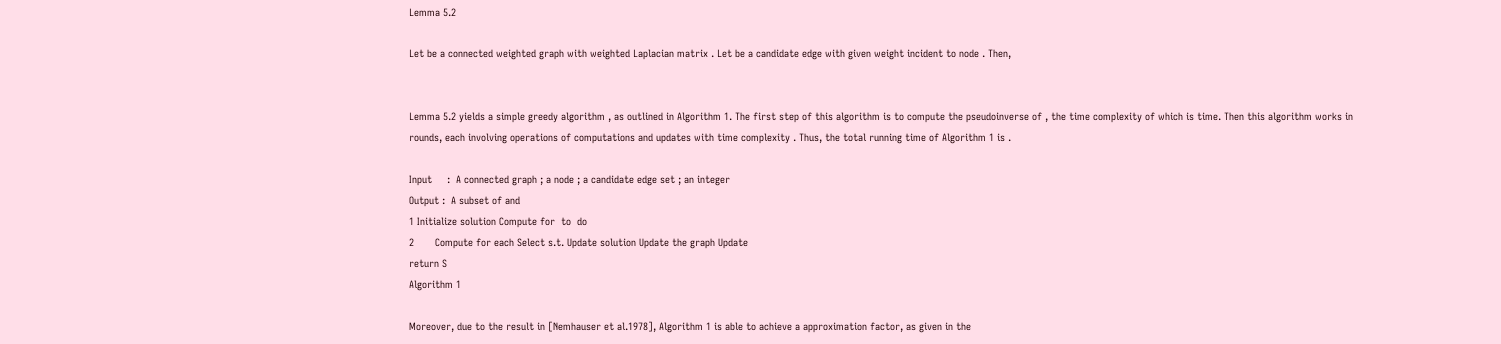Lemma 5.2

Let be a connected weighted graph with weighted Laplacian matrix . Let be a candidate edge with given weight incident to node . Then,


Lemma 5.2 yields a simple greedy algorithm , as outlined in Algorithm 1. The first step of this algorithm is to compute the pseudoinverse of , the time complexity of which is time. Then this algorithm works in rounds, each involving operations of computations and updates with time complexity . Thus, the total running time of Algorithm 1 is .

Input     :  A connected graph ; a node ; a candidate edge set ; an integer
Output :  A subset of and
1 Initialize solution Compute for  to  do
2       Compute for each Select s.t. Update solution Update the graph Update
return S
Algorithm 1

Moreover, due to the result in [Nemhauser et al.1978], Algorithm 1 is able to achieve a approximation factor, as given in the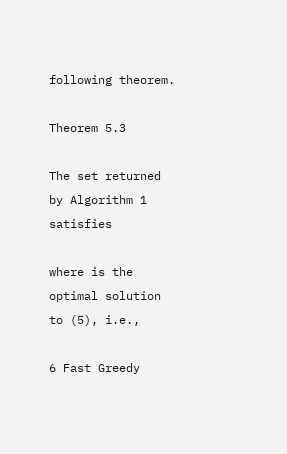following theorem.

Theorem 5.3

The set returned by Algorithm 1 satisfies

where is the optimal solution to (5), i.e.,

6 Fast Greedy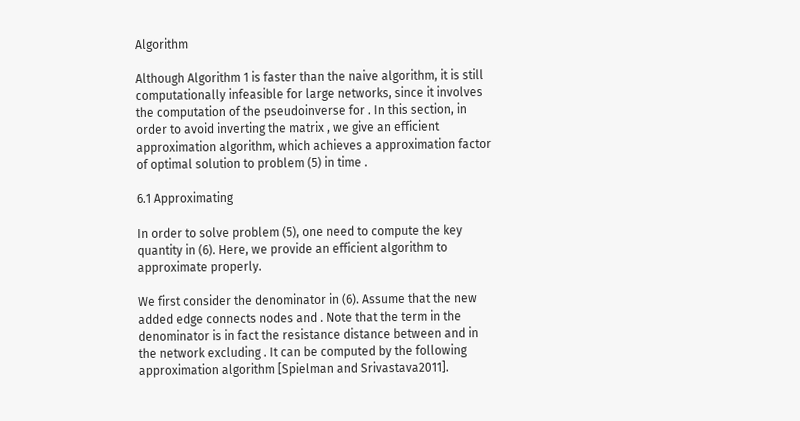Algorithm

Although Algorithm 1 is faster than the naive algorithm, it is still computationally infeasible for large networks, since it involves the computation of the pseudoinverse for . In this section, in order to avoid inverting the matrix , we give an efficient approximation algorithm, which achieves a approximation factor of optimal solution to problem (5) in time .

6.1 Approximating

In order to solve problem (5), one need to compute the key quantity in (6). Here, we provide an efficient algorithm to approximate properly.

We first consider the denominator in (6). Assume that the new added edge connects nodes and . Note that the term in the denominator is in fact the resistance distance between and in the network excluding . It can be computed by the following approximation algorithm [Spielman and Srivastava2011].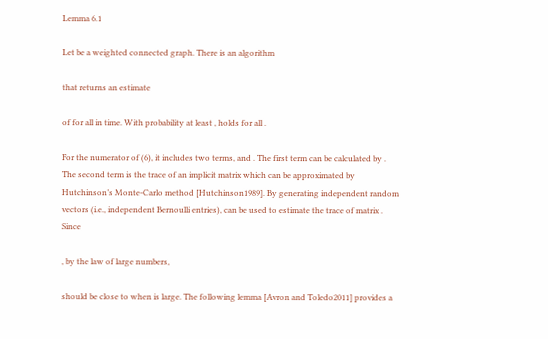Lemma 6.1

Let be a weighted connected graph. There is an algorithm

that returns an estimate

of for all in time. With probability at least , holds for all .

For the numerator of (6), it includes two terms, and . The first term can be calculated by . The second term is the trace of an implicit matrix which can be approximated by Hutchinson’s Monte-Carlo method [Hutchinson1989]. By generating independent random vectors (i.e., independent Bernoulli entries), can be used to estimate the trace of matrix . Since

, by the law of large numbers,

should be close to when is large. The following lemma [Avron and Toledo2011] provides a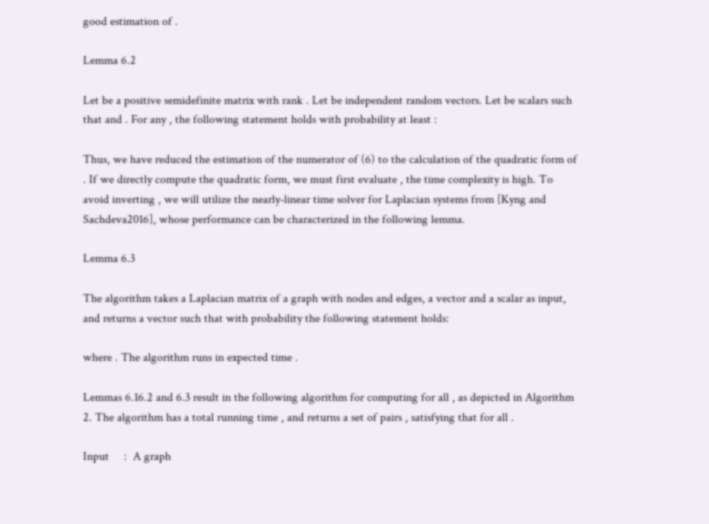good estimation of .

Lemma 6.2

Let be a positive semidefinite matrix with rank . Let be independent random vectors. Let be scalars such that and . For any , the following statement holds with probability at least :

Thus, we have reduced the estimation of the numerator of (6) to the calculation of the quadratic form of . If we directly compute the quadratic form, we must first evaluate , the time complexity is high. To avoid inverting , we will utilize the nearly-linear time solver for Laplacian systems from [Kyng and Sachdeva2016], whose performance can be characterized in the following lemma.

Lemma 6.3

The algorithm takes a Laplacian matrix of a graph with nodes and edges, a vector and a scalar as input, and returns a vector such that with probability the following statement holds:

where . The algorithm runs in expected time .

Lemmas 6.16.2 and 6.3 result in the following algorithm for computing for all , as depicted in Algorithm 2. The algorithm has a total running time , and returns a set of pairs , satisfying that for all .

Input     :  A graph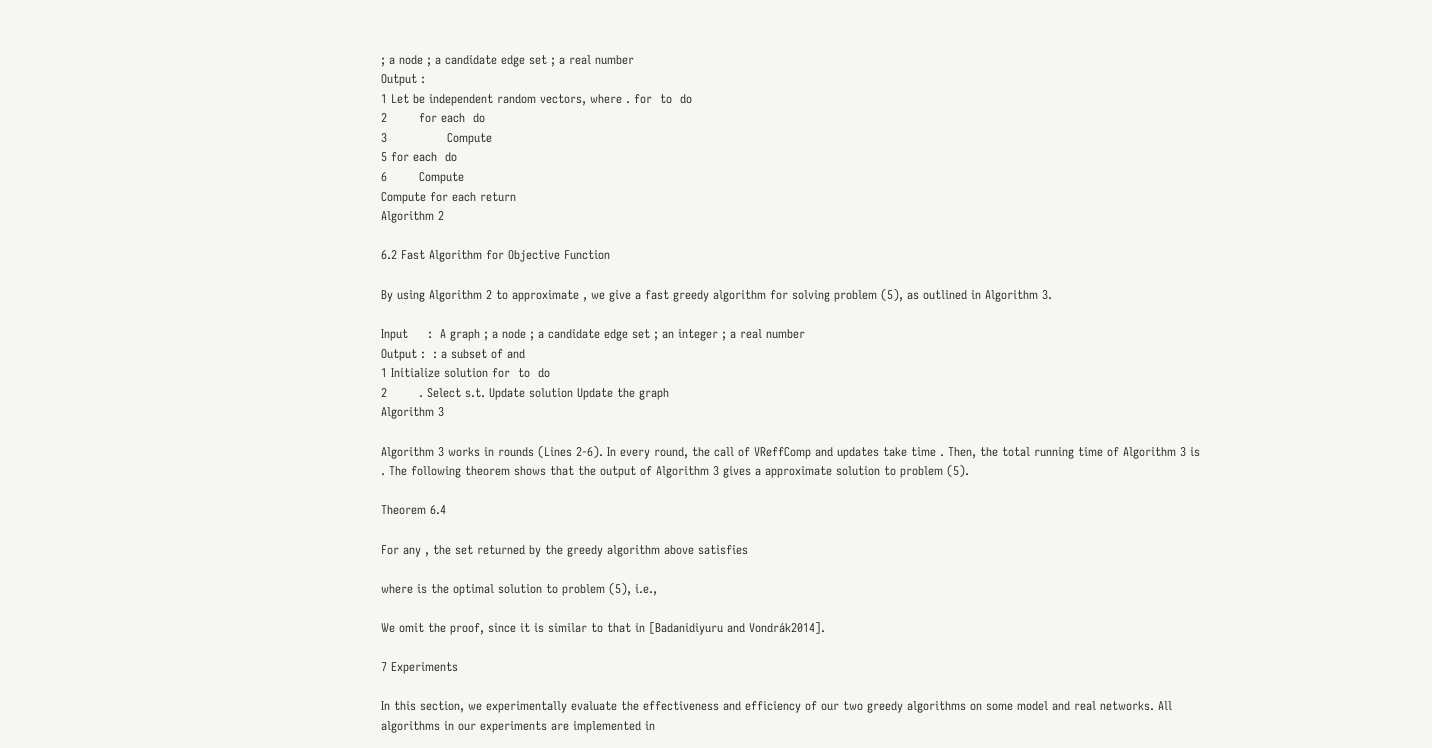; a node ; a candidate edge set ; a real number
Output :
1 Let be independent random vectors, where . for  to  do
2        for each  do
3               Compute
5 for each  do
6        Compute
Compute for each return
Algorithm 2

6.2 Fast Algorithm for Objective Function

By using Algorithm 2 to approximate , we give a fast greedy algorithm for solving problem (5), as outlined in Algorithm 3.

Input     :  A graph ; a node ; a candidate edge set ; an integer ; a real number
Output :  : a subset of and
1 Initialize solution for  to  do
2        . Select s.t. Update solution Update the graph
Algorithm 3

Algorithm 3 works in rounds (Lines 2-6). In every round, the call of VReffComp and updates take time . Then, the total running time of Algorithm 3 is . The following theorem shows that the output of Algorithm 3 gives a approximate solution to problem (5).

Theorem 6.4

For any , the set returned by the greedy algorithm above satisfies

where is the optimal solution to problem (5), i.e.,

We omit the proof, since it is similar to that in [Badanidiyuru and Vondrák2014].

7 Experiments

In this section, we experimentally evaluate the effectiveness and efficiency of our two greedy algorithms on some model and real networks. All algorithms in our experiments are implemented in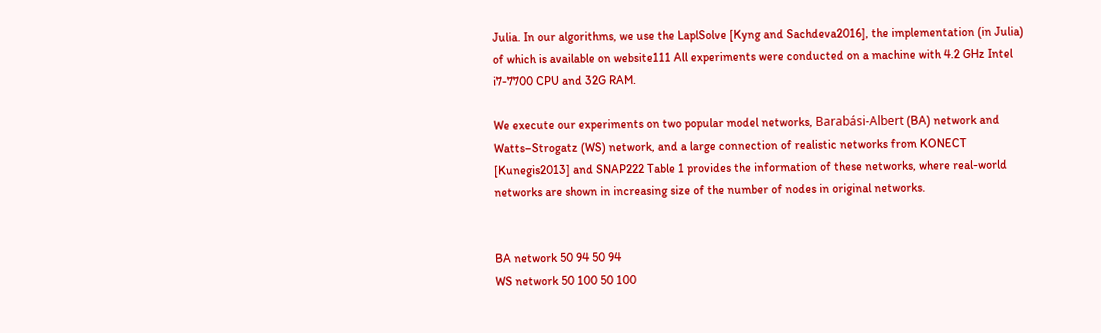Julia. In our algorithms, we use the LaplSolve [Kyng and Sachdeva2016], the implementation (in Julia) of which is available on website111 All experiments were conducted on a machine with 4.2 GHz Intel i7-7700 CPU and 32G RAM.

We execute our experiments on two popular model networks, Barabási-Albert (BA) network and Watts–Strogatz (WS) network, and a large connection of realistic networks from KONECT [Kunegis2013] and SNAP222 Table 1 provides the information of these networks, where real-world networks are shown in increasing size of the number of nodes in original networks.


BA network 50 94 50 94
WS network 50 100 50 100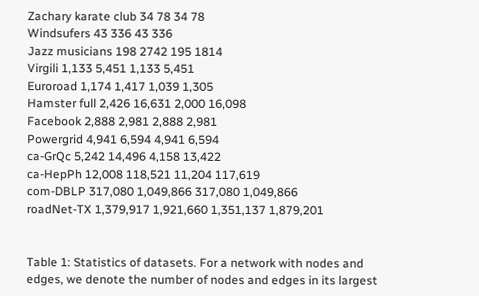Zachary karate club 34 78 34 78
Windsufers 43 336 43 336
Jazz musicians 198 2742 195 1814
Virgili 1,133 5,451 1,133 5,451
Euroroad 1,174 1,417 1,039 1,305
Hamster full 2,426 16,631 2,000 16,098
Facebook 2,888 2,981 2,888 2,981
Powergrid 4,941 6,594 4,941 6,594
ca-GrQc 5,242 14,496 4,158 13,422
ca-HepPh 12,008 118,521 11,204 117,619
com-DBLP 317,080 1,049,866 317,080 1,049,866
roadNet-TX 1,379,917 1,921,660 1,351,137 1,879,201


Table 1: Statistics of datasets. For a network with nodes and edges, we denote the number of nodes and edges in its largest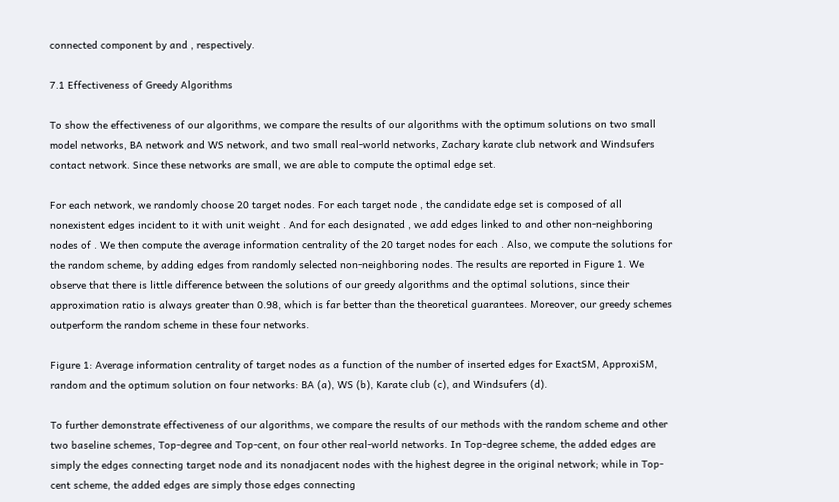connected component by and , respectively.

7.1 Effectiveness of Greedy Algorithms

To show the effectiveness of our algorithms, we compare the results of our algorithms with the optimum solutions on two small model networks, BA network and WS network, and two small real-world networks, Zachary karate club network and Windsufers contact network. Since these networks are small, we are able to compute the optimal edge set.

For each network, we randomly choose 20 target nodes. For each target node , the candidate edge set is composed of all nonexistent edges incident to it with unit weight . And for each designated , we add edges linked to and other non-neighboring nodes of . We then compute the average information centrality of the 20 target nodes for each . Also, we compute the solutions for the random scheme, by adding edges from randomly selected non-neighboring nodes. The results are reported in Figure 1. We observe that there is little difference between the solutions of our greedy algorithms and the optimal solutions, since their approximation ratio is always greater than 0.98, which is far better than the theoretical guarantees. Moreover, our greedy schemes outperform the random scheme in these four networks.

Figure 1: Average information centrality of target nodes as a function of the number of inserted edges for ExactSM, ApproxiSM, random and the optimum solution on four networks: BA (a), WS (b), Karate club (c), and Windsufers (d).

To further demonstrate effectiveness of our algorithms, we compare the results of our methods with the random scheme and other two baseline schemes, Top-degree and Top-cent, on four other real-world networks. In Top-degree scheme, the added edges are simply the edges connecting target node and its nonadjacent nodes with the highest degree in the original network; while in Top-cent scheme, the added edges are simply those edges connecting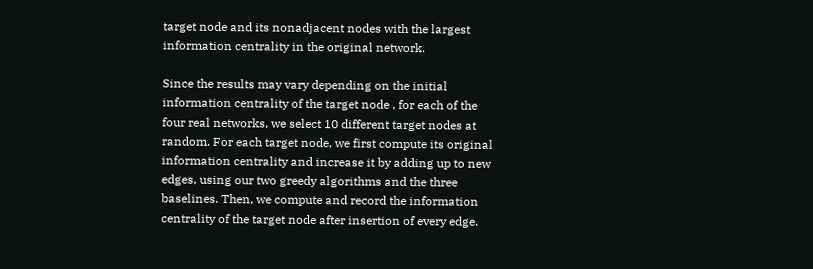target node and its nonadjacent nodes with the largest information centrality in the original network.

Since the results may vary depending on the initial information centrality of the target node , for each of the four real networks, we select 10 different target nodes at random. For each target node, we first compute its original information centrality and increase it by adding up to new edges, using our two greedy algorithms and the three baselines. Then, we compute and record the information centrality of the target node after insertion of every edge.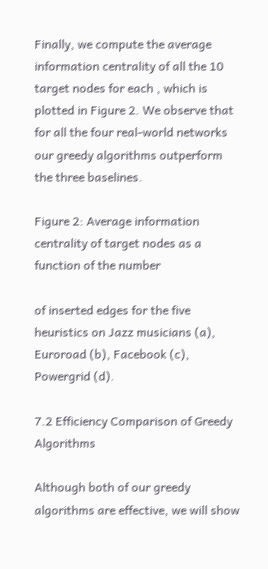Finally, we compute the average information centrality of all the 10 target nodes for each , which is plotted in Figure 2. We observe that for all the four real-world networks our greedy algorithms outperform the three baselines.

Figure 2: Average information centrality of target nodes as a function of the number

of inserted edges for the five heuristics on Jazz musicians (a), Euroroad (b), Facebook (c), Powergrid (d).

7.2 Efficiency Comparison of Greedy Algorithms

Although both of our greedy algorithms are effective, we will show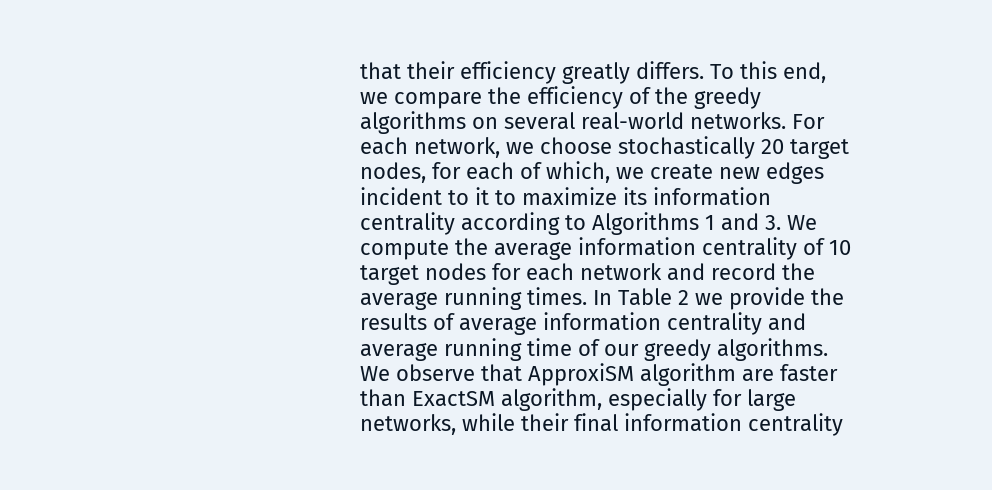that their efficiency greatly differs. To this end, we compare the efficiency of the greedy algorithms on several real-world networks. For each network, we choose stochastically 20 target nodes, for each of which, we create new edges incident to it to maximize its information centrality according to Algorithms 1 and 3. We compute the average information centrality of 10 target nodes for each network and record the average running times. In Table 2 we provide the results of average information centrality and average running time of our greedy algorithms. We observe that ApproxiSM algorithm are faster than ExactSM algorithm, especially for large networks, while their final information centrality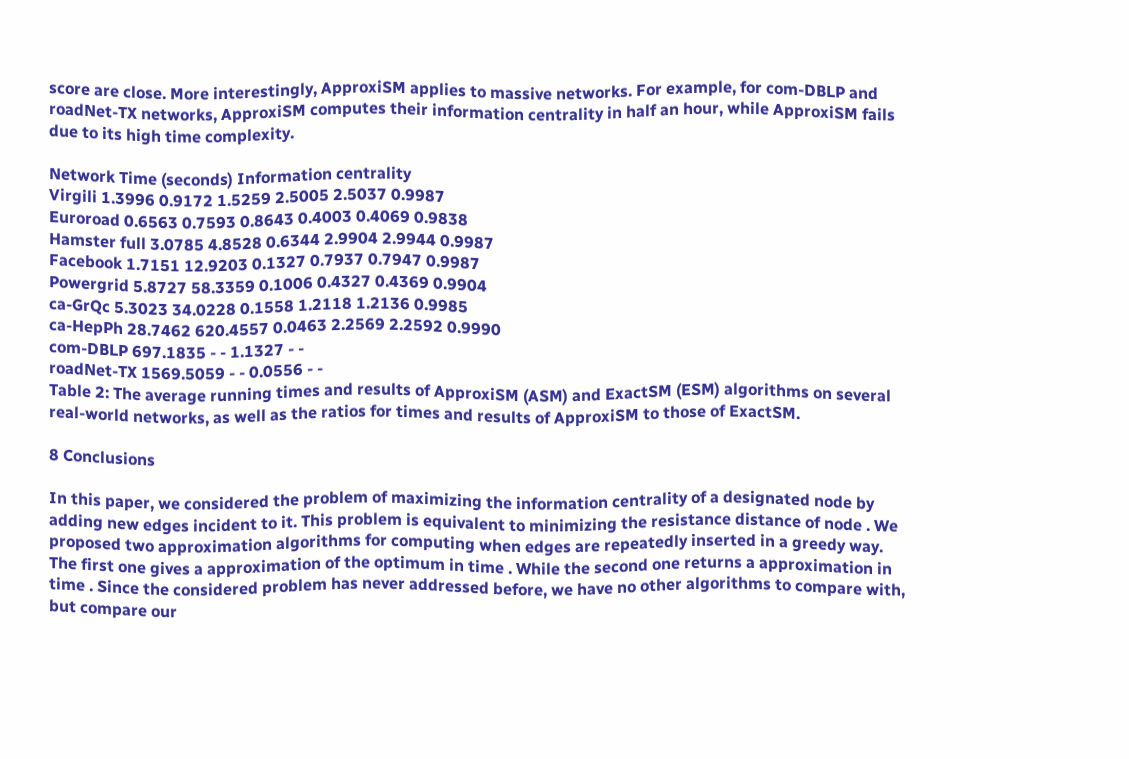score are close. More interestingly, ApproxiSM applies to massive networks. For example, for com-DBLP and roadNet-TX networks, ApproxiSM computes their information centrality in half an hour, while ApproxiSM fails due to its high time complexity.

Network Time (seconds) Information centrality
Virgili 1.3996 0.9172 1.5259 2.5005 2.5037 0.9987
Euroroad 0.6563 0.7593 0.8643 0.4003 0.4069 0.9838
Hamster full 3.0785 4.8528 0.6344 2.9904 2.9944 0.9987
Facebook 1.7151 12.9203 0.1327 0.7937 0.7947 0.9987
Powergrid 5.8727 58.3359 0.1006 0.4327 0.4369 0.9904
ca-GrQc 5.3023 34.0228 0.1558 1.2118 1.2136 0.9985
ca-HepPh 28.7462 620.4557 0.0463 2.2569 2.2592 0.9990
com-DBLP 697.1835 - - 1.1327 - -
roadNet-TX 1569.5059 - - 0.0556 - -
Table 2: The average running times and results of ApproxiSM (ASM) and ExactSM (ESM) algorithms on several real-world networks, as well as the ratios for times and results of ApproxiSM to those of ExactSM.

8 Conclusions

In this paper, we considered the problem of maximizing the information centrality of a designated node by adding new edges incident to it. This problem is equivalent to minimizing the resistance distance of node . We proposed two approximation algorithms for computing when edges are repeatedly inserted in a greedy way. The first one gives a approximation of the optimum in time . While the second one returns a approximation in time . Since the considered problem has never addressed before, we have no other algorithms to compare with, but compare our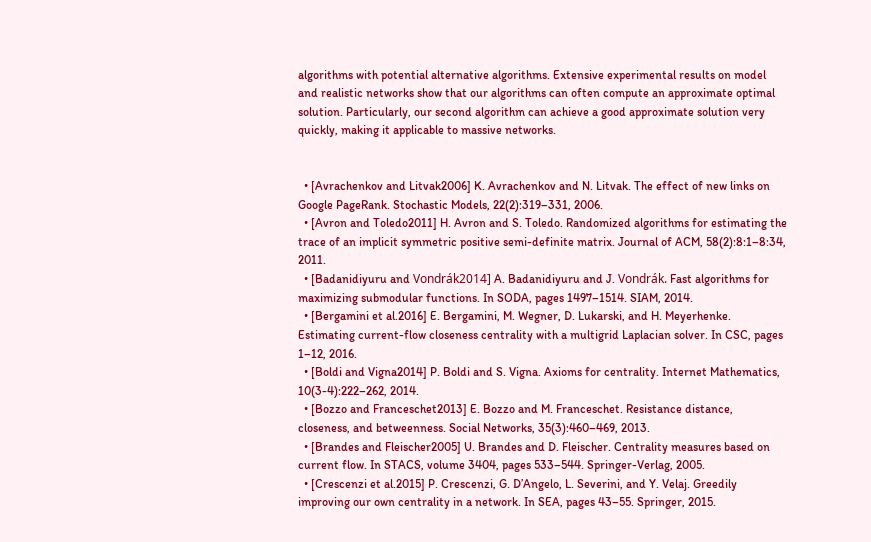algorithms with potential alternative algorithms. Extensive experimental results on model and realistic networks show that our algorithms can often compute an approximate optimal solution. Particularly, our second algorithm can achieve a good approximate solution very quickly, making it applicable to massive networks.


  • [Avrachenkov and Litvak2006] K. Avrachenkov and N. Litvak. The effect of new links on Google PageRank. Stochastic Models, 22(2):319–331, 2006.
  • [Avron and Toledo2011] H. Avron and S. Toledo. Randomized algorithms for estimating the trace of an implicit symmetric positive semi-definite matrix. Journal of ACM, 58(2):8:1–8:34, 2011.
  • [Badanidiyuru and Vondrák2014] A. Badanidiyuru and J. Vondrák. Fast algorithms for maximizing submodular functions. In SODA, pages 1497–1514. SIAM, 2014.
  • [Bergamini et al.2016] E. Bergamini, M. Wegner, D. Lukarski, and H. Meyerhenke. Estimating current-flow closeness centrality with a multigrid Laplacian solver. In CSC, pages 1–12, 2016.
  • [Boldi and Vigna2014] P. Boldi and S. Vigna. Axioms for centrality. Internet Mathematics, 10(3-4):222–262, 2014.
  • [Bozzo and Franceschet2013] E. Bozzo and M. Franceschet. Resistance distance, closeness, and betweenness. Social Networks, 35(3):460–469, 2013.
  • [Brandes and Fleischer2005] U. Brandes and D. Fleischer. Centrality measures based on current flow. In STACS, volume 3404, pages 533–544. Springer-Verlag, 2005.
  • [Crescenzi et al.2015] P. Crescenzi, G. D’Angelo, L. Severini, and Y. Velaj. Greedily improving our own centrality in a network. In SEA, pages 43–55. Springer, 2015.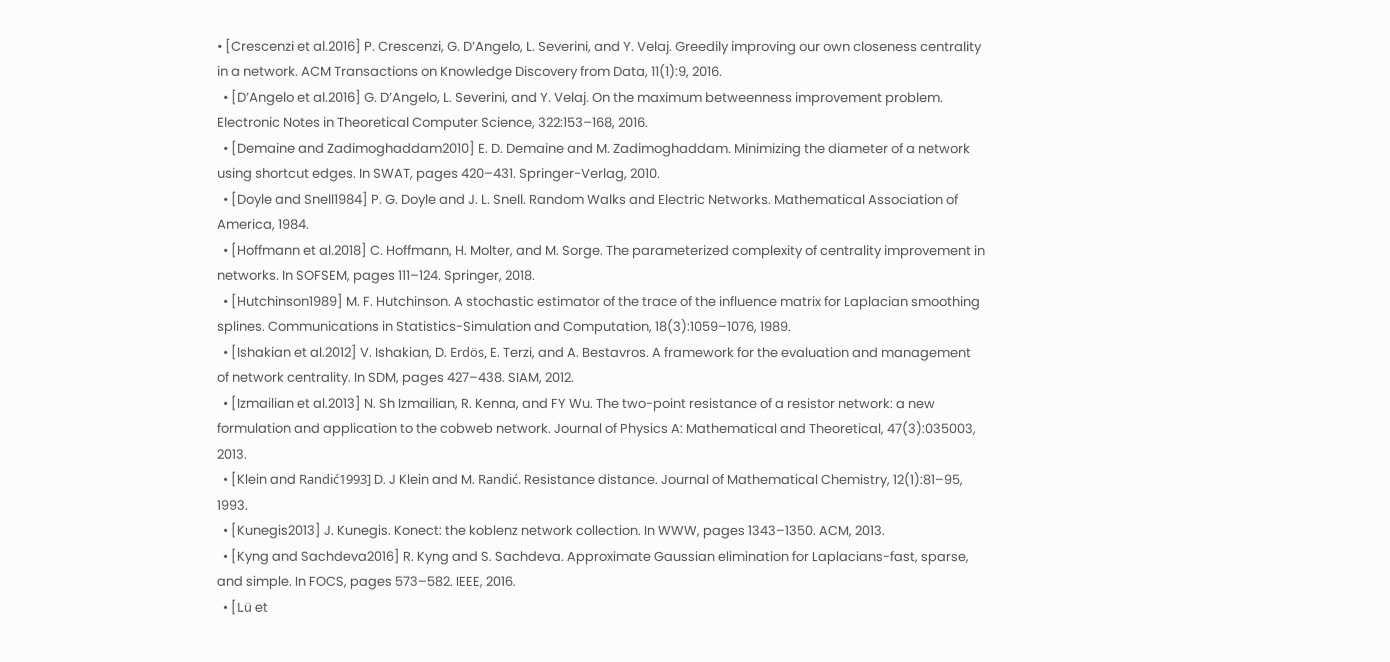• [Crescenzi et al.2016] P. Crescenzi, G. D’Angelo, L. Severini, and Y. Velaj. Greedily improving our own closeness centrality in a network. ACM Transactions on Knowledge Discovery from Data, 11(1):9, 2016.
  • [D’Angelo et al.2016] G. D’Angelo, L. Severini, and Y. Velaj. On the maximum betweenness improvement problem. Electronic Notes in Theoretical Computer Science, 322:153–168, 2016.
  • [Demaine and Zadimoghaddam2010] E. D. Demaine and M. Zadimoghaddam. Minimizing the diameter of a network using shortcut edges. In SWAT, pages 420–431. Springer-Verlag, 2010.
  • [Doyle and Snell1984] P. G. Doyle and J. L. Snell. Random Walks and Electric Networks. Mathematical Association of America, 1984.
  • [Hoffmann et al.2018] C. Hoffmann, H. Molter, and M. Sorge. The parameterized complexity of centrality improvement in networks. In SOFSEM, pages 111–124. Springer, 2018.
  • [Hutchinson1989] M. F. Hutchinson. A stochastic estimator of the trace of the influence matrix for Laplacian smoothing splines. Communications in Statistics-Simulation and Computation, 18(3):1059–1076, 1989.
  • [Ishakian et al.2012] V. Ishakian, D. Erdös, E. Terzi, and A. Bestavros. A framework for the evaluation and management of network centrality. In SDM, pages 427–438. SIAM, 2012.
  • [Izmailian et al.2013] N. Sh Izmailian, R. Kenna, and FY Wu. The two-point resistance of a resistor network: a new formulation and application to the cobweb network. Journal of Physics A: Mathematical and Theoretical, 47(3):035003, 2013.
  • [Klein and Randić1993] D. J Klein and M. Randić. Resistance distance. Journal of Mathematical Chemistry, 12(1):81–95, 1993.
  • [Kunegis2013] J. Kunegis. Konect: the koblenz network collection. In WWW, pages 1343–1350. ACM, 2013.
  • [Kyng and Sachdeva2016] R. Kyng and S. Sachdeva. Approximate Gaussian elimination for Laplacians-fast, sparse, and simple. In FOCS, pages 573–582. IEEE, 2016.
  • [Lü et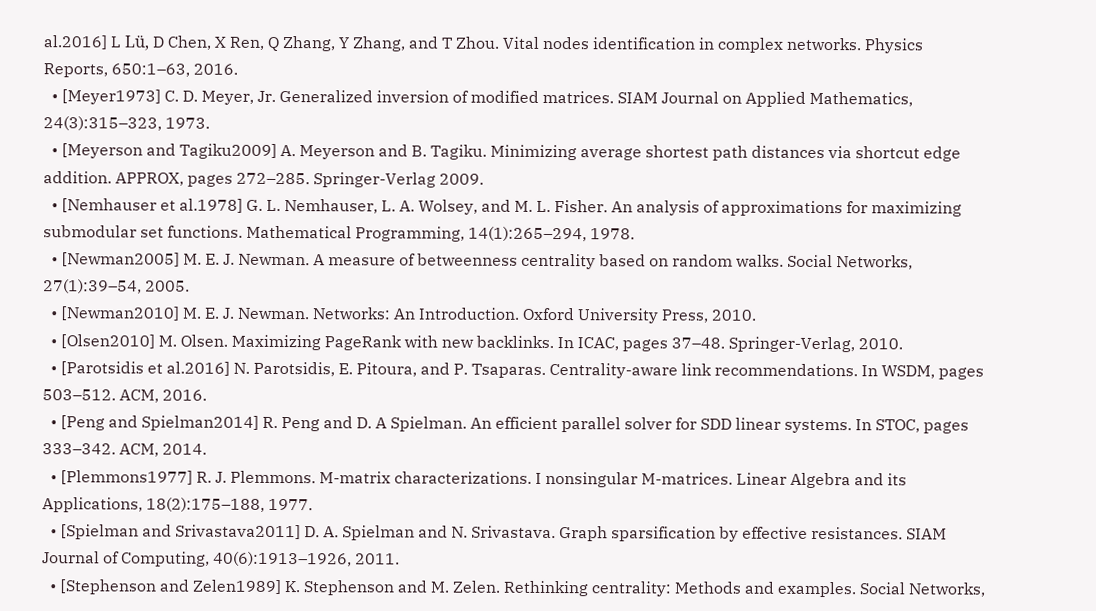al.2016] L Lü, D Chen, X Ren, Q Zhang, Y Zhang, and T Zhou. Vital nodes identification in complex networks. Physics Reports, 650:1–63, 2016.
  • [Meyer1973] C. D. Meyer, Jr. Generalized inversion of modified matrices. SIAM Journal on Applied Mathematics, 24(3):315–323, 1973.
  • [Meyerson and Tagiku2009] A. Meyerson and B. Tagiku. Minimizing average shortest path distances via shortcut edge addition. APPROX, pages 272–285. Springer-Verlag 2009.
  • [Nemhauser et al.1978] G. L. Nemhauser, L. A. Wolsey, and M. L. Fisher. An analysis of approximations for maximizing submodular set functions. Mathematical Programming, 14(1):265–294, 1978.
  • [Newman2005] M. E. J. Newman. A measure of betweenness centrality based on random walks. Social Networks, 27(1):39–54, 2005.
  • [Newman2010] M. E. J. Newman. Networks: An Introduction. Oxford University Press, 2010.
  • [Olsen2010] M. Olsen. Maximizing PageRank with new backlinks. In ICAC, pages 37–48. Springer-Verlag, 2010.
  • [Parotsidis et al.2016] N. Parotsidis, E. Pitoura, and P. Tsaparas. Centrality-aware link recommendations. In WSDM, pages 503–512. ACM, 2016.
  • [Peng and Spielman2014] R. Peng and D. A Spielman. An efficient parallel solver for SDD linear systems. In STOC, pages 333–342. ACM, 2014.
  • [Plemmons1977] R. J. Plemmons. M-matrix characterizations. I nonsingular M-matrices. Linear Algebra and its Applications, 18(2):175–188, 1977.
  • [Spielman and Srivastava2011] D. A. Spielman and N. Srivastava. Graph sparsification by effective resistances. SIAM Journal of Computing, 40(6):1913–1926, 2011.
  • [Stephenson and Zelen1989] K. Stephenson and M. Zelen. Rethinking centrality: Methods and examples. Social Networks,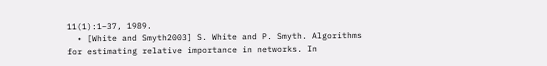11(1):1–37, 1989.
  • [White and Smyth2003] S. White and P. Smyth. Algorithms for estimating relative importance in networks. In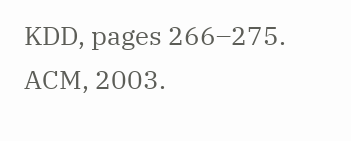KDD, pages 266–275. ACM, 2003.